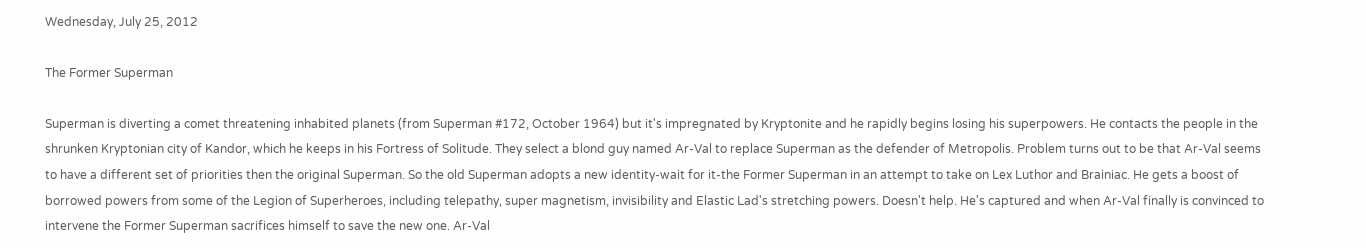Wednesday, July 25, 2012

The Former Superman

Superman is diverting a comet threatening inhabited planets (from Superman #172, October 1964) but it's impregnated by Kryptonite and he rapidly begins losing his superpowers. He contacts the people in the shrunken Kryptonian city of Kandor, which he keeps in his Fortress of Solitude. They select a blond guy named Ar-Val to replace Superman as the defender of Metropolis. Problem turns out to be that Ar-Val seems to have a different set of priorities then the original Superman. So the old Superman adopts a new identity-wait for it-the Former Superman in an attempt to take on Lex Luthor and Brainiac. He gets a boost of borrowed powers from some of the Legion of Superheroes, including telepathy, super magnetism, invisibility and Elastic Lad's stretching powers. Doesn't help. He's captured and when Ar-Val finally is convinced to intervene the Former Superman sacrifices himself to save the new one. Ar-Val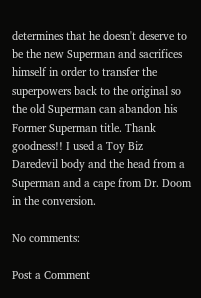determines that he doesn't deserve to be the new Superman and sacrifices himself in order to transfer the superpowers back to the original so the old Superman can abandon his Former Superman title. Thank goodness!! I used a Toy Biz Daredevil body and the head from a Superman and a cape from Dr. Doom in the conversion.

No comments:

Post a Comment